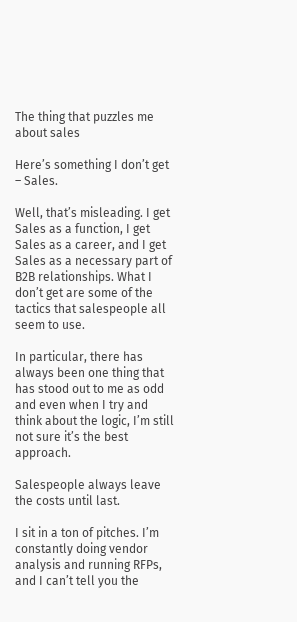The thing that puzzles me about sales

Here’s something I don’t get – Sales.

Well, that’s misleading. I get Sales as a function, I get Sales as a career, and I get Sales as a necessary part of B2B relationships. What I don’t get are some of the tactics that salespeople all seem to use.

In particular, there has always been one thing that has stood out to me as odd and even when I try and think about the logic, I’m still not sure it’s the best approach.

Salespeople always leave the costs until last.

I sit in a ton of pitches. I’m constantly doing vendor analysis and running RFPs, and I can’t tell you the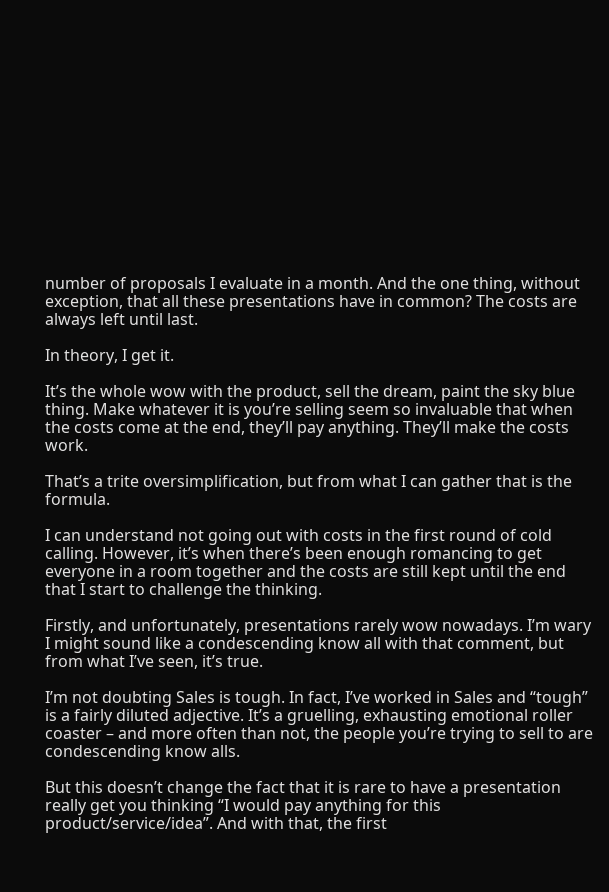number of proposals I evaluate in a month. And the one thing, without exception, that all these presentations have in common? The costs are always left until last.

In theory, I get it.

It’s the whole wow with the product, sell the dream, paint the sky blue thing. Make whatever it is you’re selling seem so invaluable that when the costs come at the end, they’ll pay anything. They’ll make the costs work.

That’s a trite oversimplification, but from what I can gather that is the formula.

I can understand not going out with costs in the first round of cold calling. However, it’s when there’s been enough romancing to get everyone in a room together and the costs are still kept until the end that I start to challenge the thinking.

Firstly, and unfortunately, presentations rarely wow nowadays. I’m wary I might sound like a condescending know all with that comment, but from what I’ve seen, it’s true.

I’m not doubting Sales is tough. In fact, I’ve worked in Sales and “tough” is a fairly diluted adjective. It’s a gruelling, exhausting emotional roller coaster – and more often than not, the people you’re trying to sell to are condescending know alls.

But this doesn’t change the fact that it is rare to have a presentation really get you thinking “I would pay anything for this product/service/idea”. And with that, the first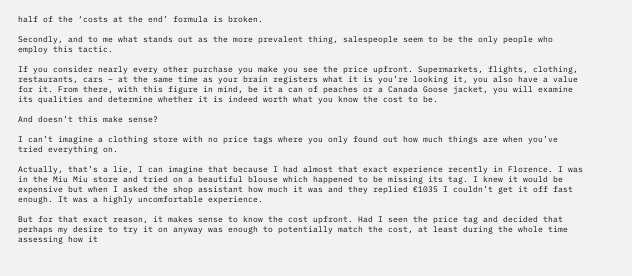half of the ‘costs at the end’ formula is broken.

Secondly, and to me what stands out as the more prevalent thing, salespeople seem to be the only people who employ this tactic.

If you consider nearly every other purchase you make you see the price upfront. Supermarkets, flights, clothing, restaurants, cars – at the same time as your brain registers what it is you’re looking it, you also have a value for it. From there, with this figure in mind, be it a can of peaches or a Canada Goose jacket, you will examine its qualities and determine whether it is indeed worth what you know the cost to be.

And doesn’t this make sense?

I can’t imagine a clothing store with no price tags where you only found out how much things are when you’ve tried everything on.

Actually, that’s a lie, I can imagine that because I had almost that exact experience recently in Florence. I was in the Miu Miu store and tried on a beautiful blouse which happened to be missing its tag. I knew it would be expensive but when I asked the shop assistant how much it was and they replied €1035 I couldn’t get it off fast enough. It was a highly uncomfortable experience.

But for that exact reason, it makes sense to know the cost upfront. Had I seen the price tag and decided that perhaps my desire to try it on anyway was enough to potentially match the cost, at least during the whole time assessing how it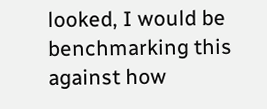looked, I would be benchmarking this against how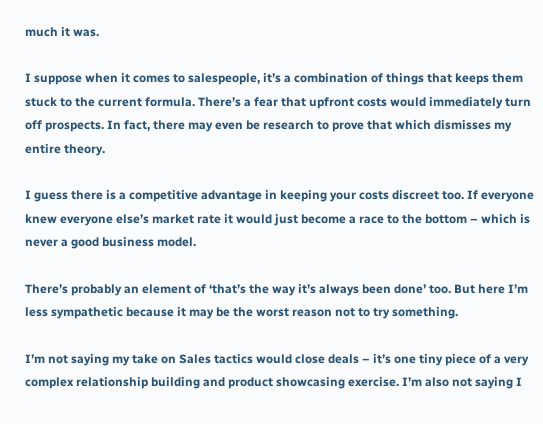much it was.

I suppose when it comes to salespeople, it’s a combination of things that keeps them stuck to the current formula. There’s a fear that upfront costs would immediately turn off prospects. In fact, there may even be research to prove that which dismisses my entire theory.

I guess there is a competitive advantage in keeping your costs discreet too. If everyone knew everyone else’s market rate it would just become a race to the bottom – which is never a good business model.

There’s probably an element of ‘that’s the way it’s always been done’ too. But here I’m less sympathetic because it may be the worst reason not to try something.

I’m not saying my take on Sales tactics would close deals – it’s one tiny piece of a very complex relationship building and product showcasing exercise. I’m also not saying I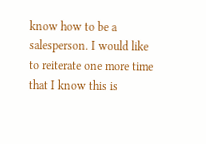know how to be a salesperson. I would like to reiterate one more time that I know this is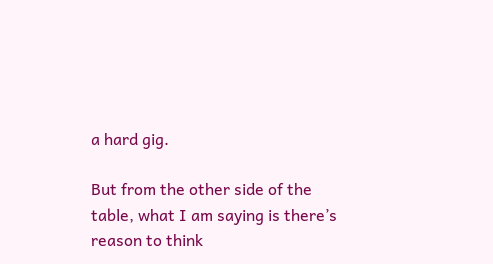a hard gig.

But from the other side of the table, what I am saying is there’s reason to think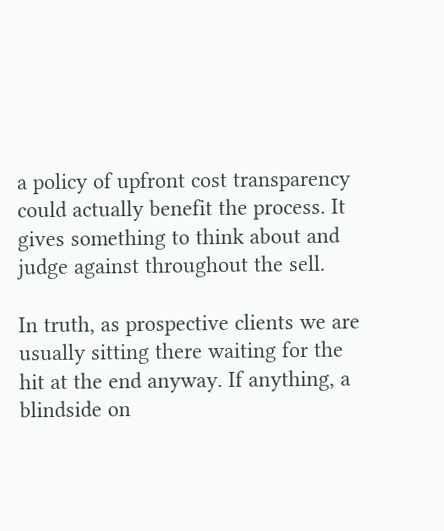a policy of upfront cost transparency could actually benefit the process. It gives something to think about and judge against throughout the sell.

In truth, as prospective clients we are usually sitting there waiting for the hit at the end anyway. If anything, a blindside on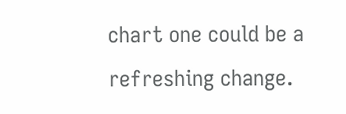chart one could be a refreshing change.